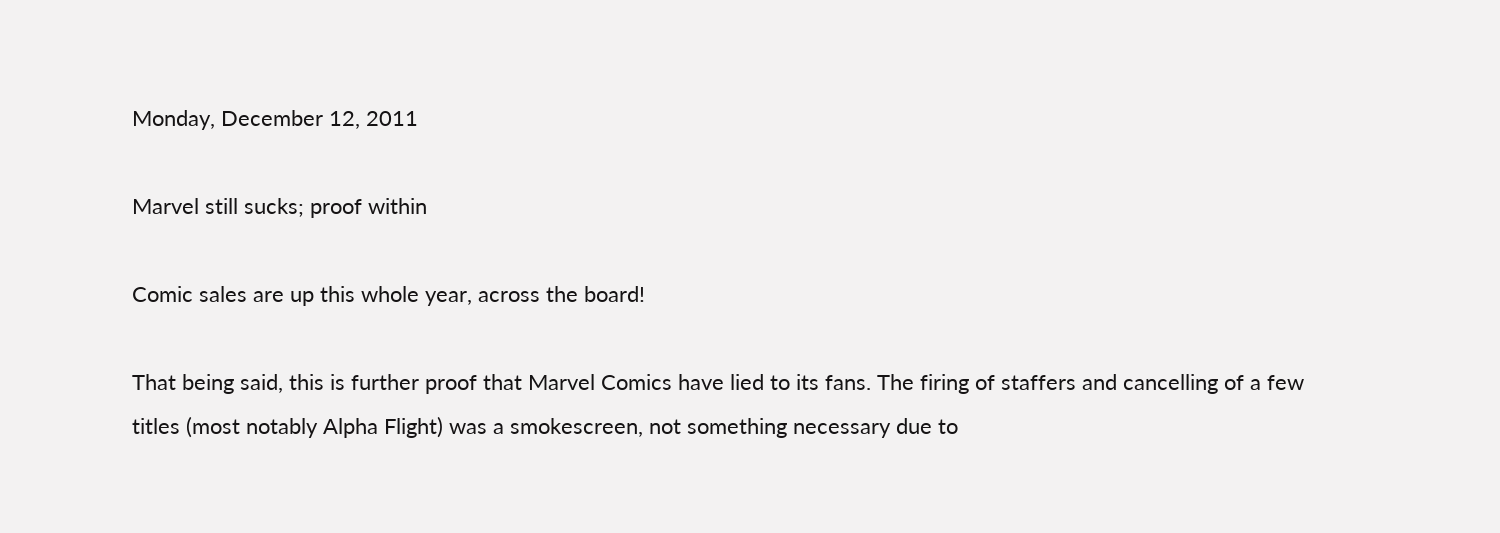Monday, December 12, 2011

Marvel still sucks; proof within

Comic sales are up this whole year, across the board!

That being said, this is further proof that Marvel Comics have lied to its fans. The firing of staffers and cancelling of a few titles (most notably Alpha Flight) was a smokescreen, not something necessary due to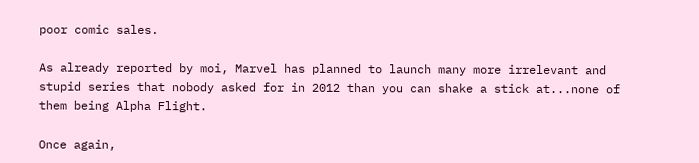poor comic sales.

As already reported by moi, Marvel has planned to launch many more irrelevant and stupid series that nobody asked for in 2012 than you can shake a stick at...none of them being Alpha Flight.

Once again,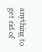anything to get rid of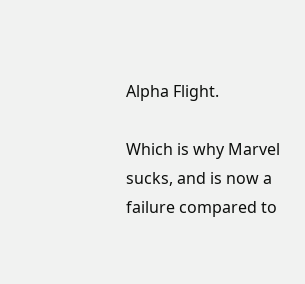Alpha Flight.

Which is why Marvel sucks, and is now a failure compared to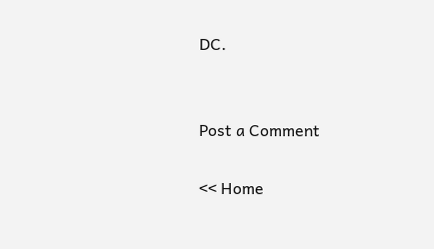DC.


Post a Comment

<< Home